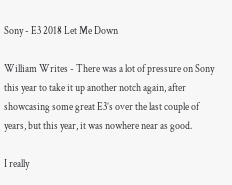Sony - E3 2018 Let Me Down

William Writes - There was a lot of pressure on Sony this year to take it up another notch again, after showcasing some great E3’s over the last couple of years, but this year, it was nowhere near as good.

I really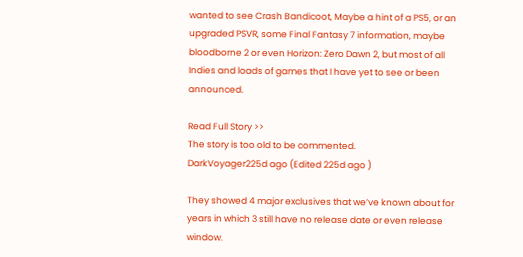wanted to see Crash Bandicoot, Maybe a hint of a PS5, or an upgraded PSVR, some Final Fantasy 7 information, maybe bloodborne 2 or even Horizon: Zero Dawn 2, but most of all Indies and loads of games that I have yet to see or been announced.

Read Full Story >>
The story is too old to be commented.
DarkVoyager225d ago (Edited 225d ago )

They showed 4 major exclusives that we’ve known about for years in which 3 still have no release date or even release window.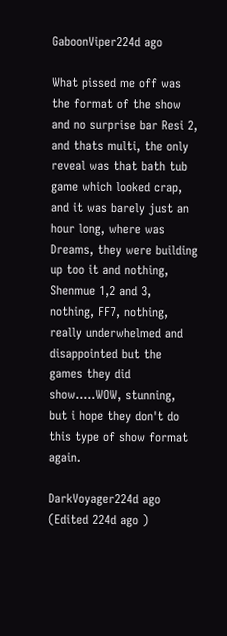GaboonViper224d ago

What pissed me off was the format of the show and no surprise bar Resi 2, and thats multi, the only reveal was that bath tub game which looked crap, and it was barely just an hour long, where was Dreams, they were building up too it and nothing, Shenmue 1,2 and 3, nothing, FF7, nothing, really underwhelmed and disappointed but the games they did show.....WOW, stunning, but i hope they don't do this type of show format again.

DarkVoyager224d ago (Edited 224d ago )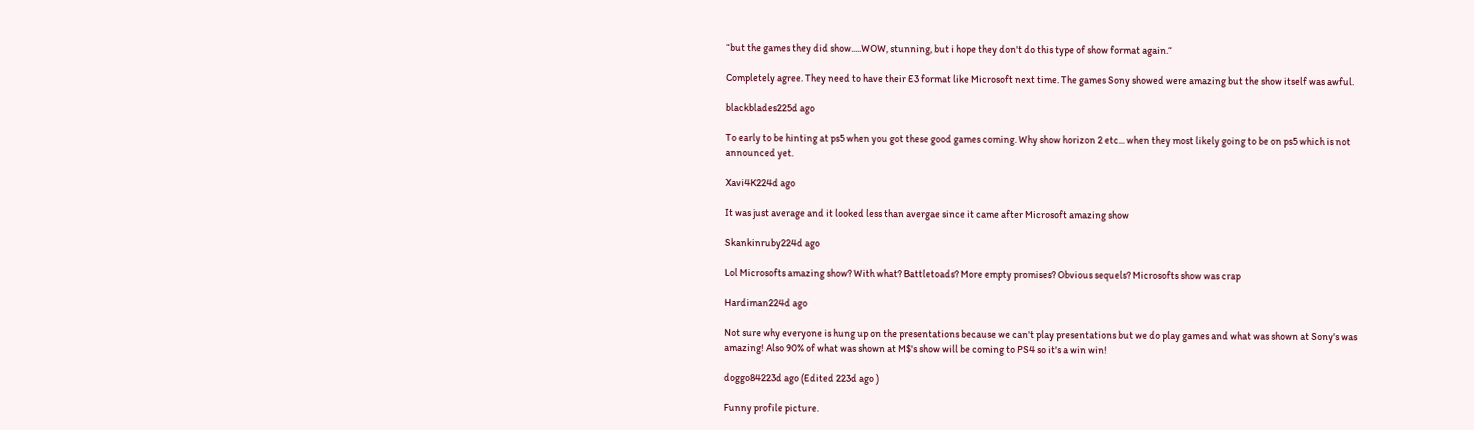“but the games they did show.....WOW, stunning, but i hope they don't do this type of show format again.“

Completely agree. They need to have their E3 format like Microsoft next time. The games Sony showed were amazing but the show itself was awful.

blackblades225d ago

To early to be hinting at ps5 when you got these good games coming. Why show horizon 2 etc... when they most likely going to be on ps5 which is not announced yet.

Xavi4K224d ago

It was just average and it looked less than avergae since it came after Microsoft amazing show

Skankinruby224d ago

Lol Microsofts amazing show? With what? Battletoads? More empty promises? Obvious sequels? Microsofts show was crap

Hardiman224d ago

Not sure why everyone is hung up on the presentations because we can't play presentations but we do play games and what was shown at Sony's was amazing! Also 90% of what was shown at M$'s show will be coming to PS4 so it's a win win!

doggo84223d ago (Edited 223d ago )

Funny profile picture.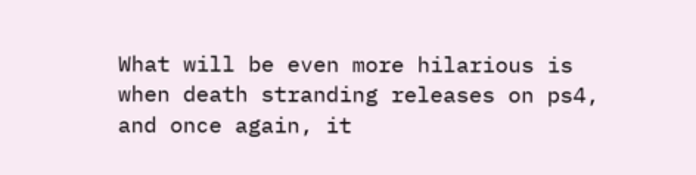What will be even more hilarious is when death stranding releases on ps4, and once again, it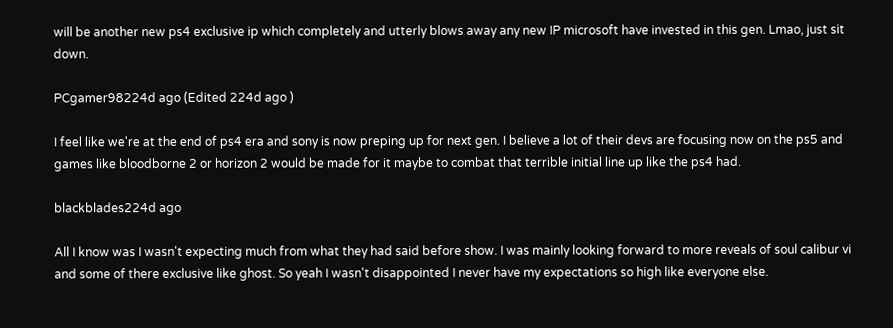will be another new ps4 exclusive ip which completely and utterly blows away any new IP microsoft have invested in this gen. Lmao, just sit down.

PCgamer98224d ago (Edited 224d ago )

I feel like we're at the end of ps4 era and sony is now preping up for next gen. I believe a lot of their devs are focusing now on the ps5 and games like bloodborne 2 or horizon 2 would be made for it maybe to combat that terrible initial line up like the ps4 had.

blackblades224d ago

All I know was I wasn't expecting much from what they had said before show. I was mainly looking forward to more reveals of soul calibur vi and some of there exclusive like ghost. So yeah I wasn't disappointed I never have my expectations so high like everyone else.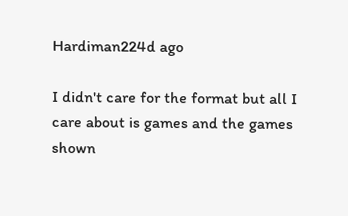Hardiman224d ago

I didn't care for the format but all I care about is games and the games shown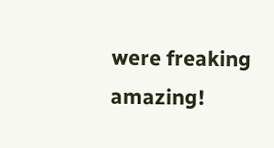were freaking amazing!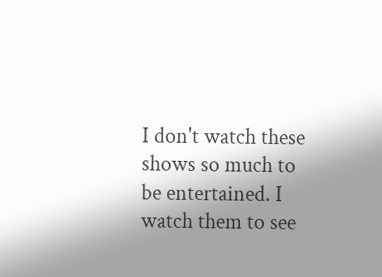I don't watch these shows so much to be entertained. I watch them to see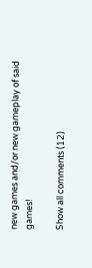new games and/or new gameplay of said games!

Show all comments (12)